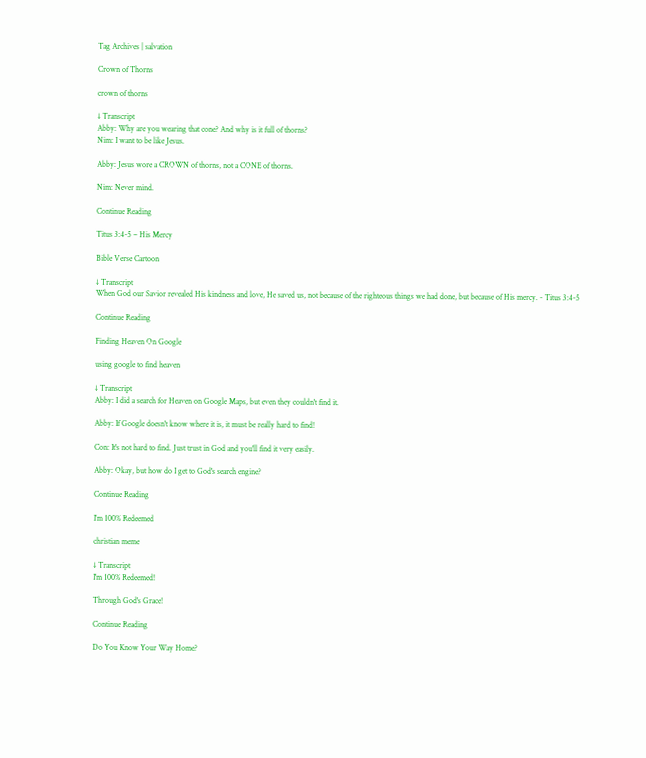Tag Archives | salvation

Crown of Thorns

crown of thorns

↓ Transcript
Abby: Why are you wearing that cone? And why is it full of thorns?
Nim: I want to be like Jesus.

Abby: Jesus wore a CROWN of thorns, not a CONE of thorns.

Nim: Never mind.

Continue Reading

Titus 3:4-5 – His Mercy

Bible Verse Cartoon

↓ Transcript
When God our Savior revealed His kindness and love, He saved us, not because of the righteous things we had done, but because of His mercy. - Titus 3:4-5

Continue Reading

Finding Heaven On Google

using google to find heaven

↓ Transcript
Abby: I did a search for Heaven on Google Maps, but even they couldn't find it.

Abby: If Google doesn't know where it is, it must be really hard to find!

Con: It's not hard to find. Just trust in God and you'll find it very easily.

Abby: Okay, but how do I get to God's search engine?

Continue Reading

I’m 100% Redeemed

christian meme

↓ Transcript
I'm 100% Redeemed!

Through God's Grace!

Continue Reading

Do You Know Your Way Home?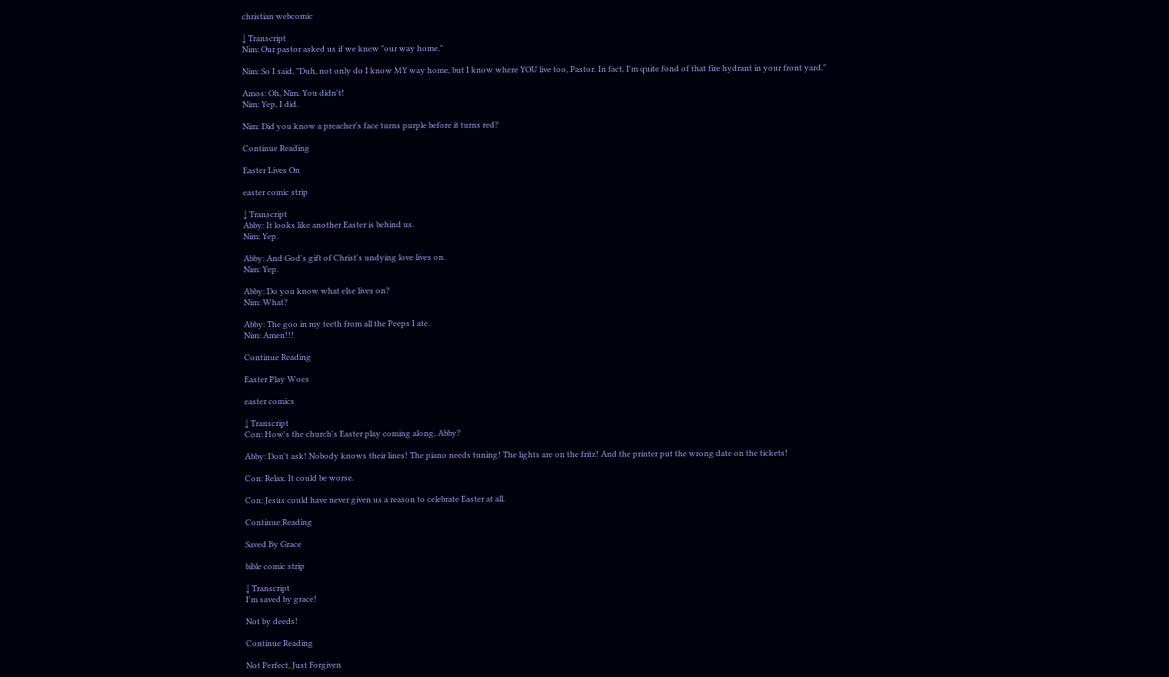christian webcomic

↓ Transcript
Nim: Our pastor asked us if we knew "our way home."

Nim: So I said, "Duh, not only do I know MY way home, but I know where YOU live too, Pastor. In fact, I'm quite fond of that fire hydrant in your front yard."

Amos: Oh, Nim. You didn't!
Nim: Yep, I did.

Nim: Did you know a preacher's face turns purple before it turns red?

Continue Reading

Easter Lives On

easter comic strip

↓ Transcript
Abby: It looks like another Easter is behind us.
Nim: Yep.

Abby: And God's gift of Christ's undying love lives on.
Nim: Yep.

Abby: Do you know what else lives on?
Nim: What?

Abby: The goo in my teeth from all the Peeps I ate.
Nim: Amen!!!

Continue Reading

Easter Play Woes

easter comics

↓ Transcript
Con: How's the church's Easter play coming along, Abby?

Abby: Don't ask! Nobody knows their lines! The piano needs tuning! The lights are on the fritz! And the printer put the wrong date on the tickets!

Con: Relax. It could be worse.

Con: Jesus could have never given us a reason to celebrate Easter at all.

Continue Reading

Saved By Grace

bible comic strip

↓ Transcript
I'm saved by grace!

Not by deeds!

Continue Reading

Not Perfect, Just Forgiven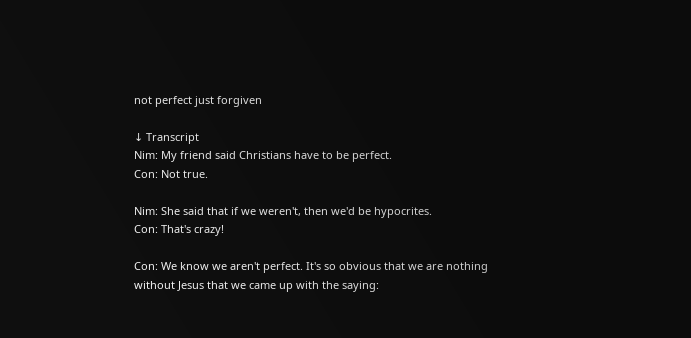not perfect just forgiven

↓ Transcript
Nim: My friend said Christians have to be perfect.
Con: Not true.

Nim: She said that if we weren't, then we'd be hypocrites.
Con: That's crazy!

Con: We know we aren't perfect. It's so obvious that we are nothing without Jesus that we came up with the saying: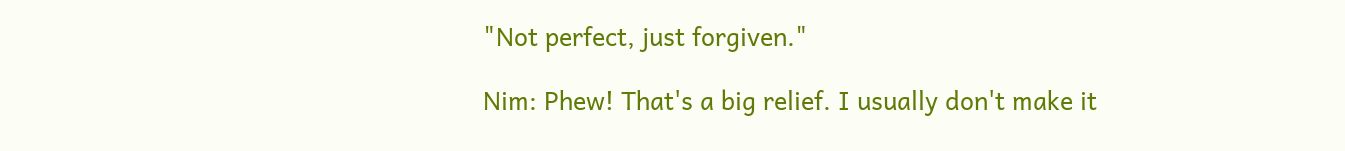"Not perfect, just forgiven."

Nim: Phew! That's a big relief. I usually don't make it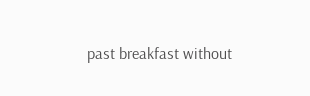past breakfast without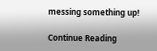messing something up!

Continue Reading